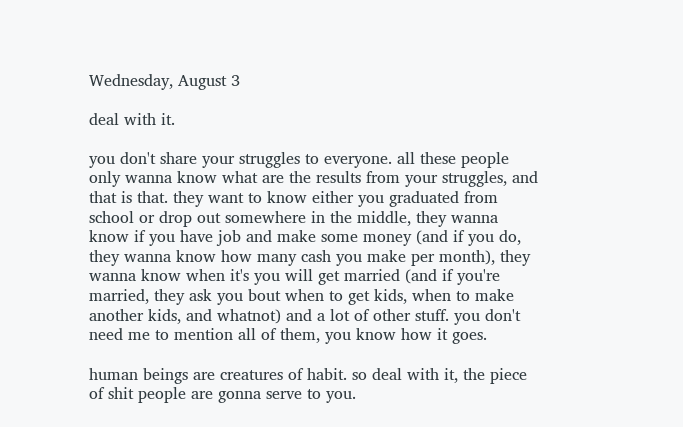Wednesday, August 3

deal with it.

you don't share your struggles to everyone. all these people only wanna know what are the results from your struggles, and that is that. they want to know either you graduated from school or drop out somewhere in the middle, they wanna know if you have job and make some money (and if you do, they wanna know how many cash you make per month), they wanna know when it's you will get married (and if you're married, they ask you bout when to get kids, when to make another kids, and whatnot) and a lot of other stuff. you don't need me to mention all of them, you know how it goes.

human beings are creatures of habit. so deal with it, the piece of shit people are gonna serve to you.